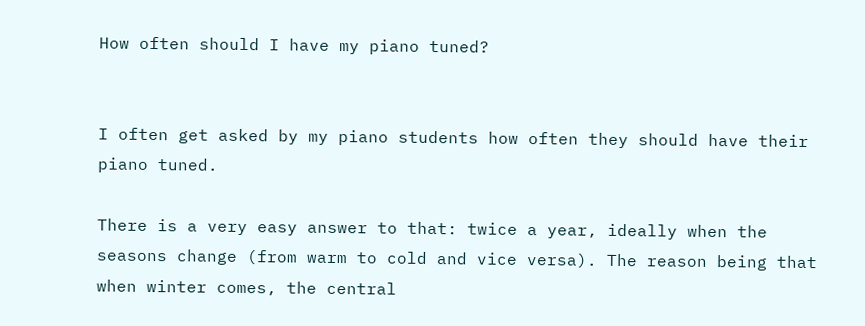How often should I have my piano tuned?


I often get asked by my piano students how often they should have their piano tuned.

There is a very easy answer to that: twice a year, ideally when the seasons change (from warm to cold and vice versa). The reason being that when winter comes, the central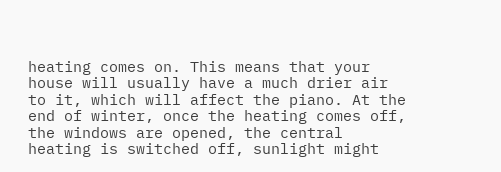heating comes on. This means that your house will usually have a much drier air to it, which will affect the piano. At the end of winter, once the heating comes off, the windows are opened, the central heating is switched off, sunlight might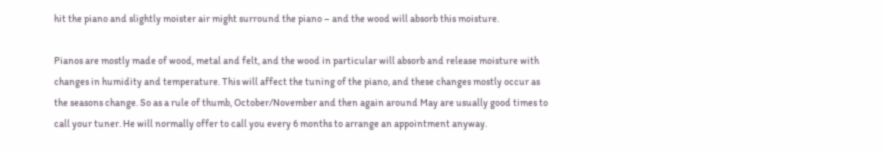hit the piano and slightly moister air might surround the piano – and the wood will absorb this moisture.

Pianos are mostly made of wood, metal and felt, and the wood in particular will absorb and release moisture with changes in humidity and temperature. This will affect the tuning of the piano, and these changes mostly occur as the seasons change. So as a rule of thumb, October/November and then again around May are usually good times to call your tuner. He will normally offer to call you every 6 months to arrange an appointment anyway.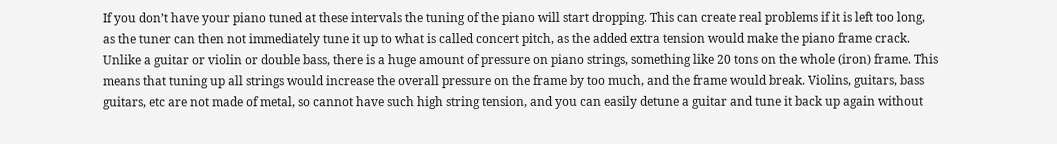If you don’t have your piano tuned at these intervals the tuning of the piano will start dropping. This can create real problems if it is left too long, as the tuner can then not immediately tune it up to what is called concert pitch, as the added extra tension would make the piano frame crack. Unlike a guitar or violin or double bass, there is a huge amount of pressure on piano strings, something like 20 tons on the whole (iron) frame. This means that tuning up all strings would increase the overall pressure on the frame by too much, and the frame would break. Violins, guitars, bass guitars, etc are not made of metal, so cannot have such high string tension, and you can easily detune a guitar and tune it back up again without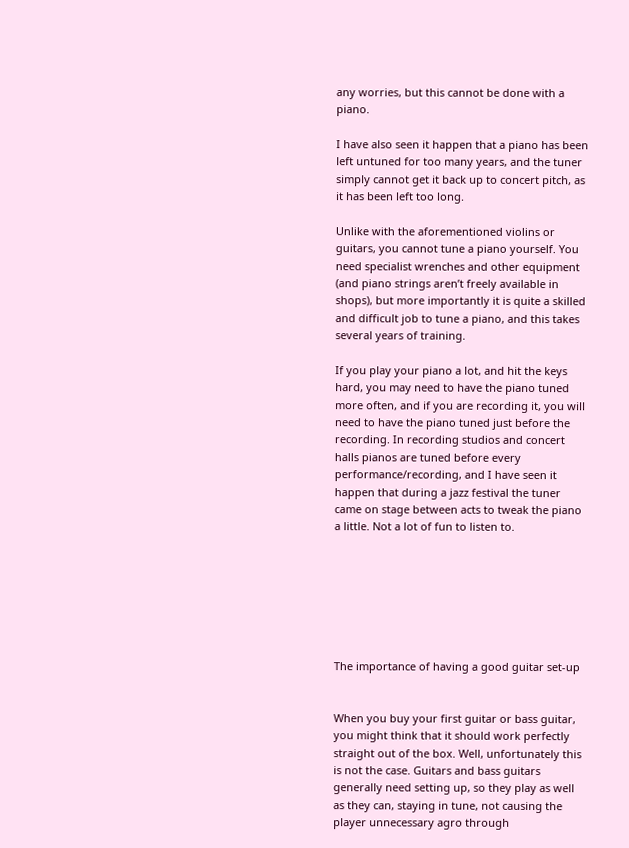any worries, but this cannot be done with a piano.

I have also seen it happen that a piano has been left untuned for too many years, and the tuner simply cannot get it back up to concert pitch, as it has been left too long.

Unlike with the aforementioned violins or guitars, you cannot tune a piano yourself. You need specialist wrenches and other equipment (and piano strings aren’t freely available in shops), but more importantly it is quite a skilled and difficult job to tune a piano, and this takes several years of training.

If you play your piano a lot, and hit the keys hard, you may need to have the piano tuned more often, and if you are recording it, you will need to have the piano tuned just before the recording. In recording studios and concert halls pianos are tuned before every performance/recording, and I have seen it happen that during a jazz festival the tuner came on stage between acts to tweak the piano a little. Not a lot of fun to listen to.







The importance of having a good guitar set-up


When you buy your first guitar or bass guitar, you might think that it should work perfectly straight out of the box. Well, unfortunately this is not the case. Guitars and bass guitars generally need setting up, so they play as well as they can, staying in tune, not causing the player unnecessary agro through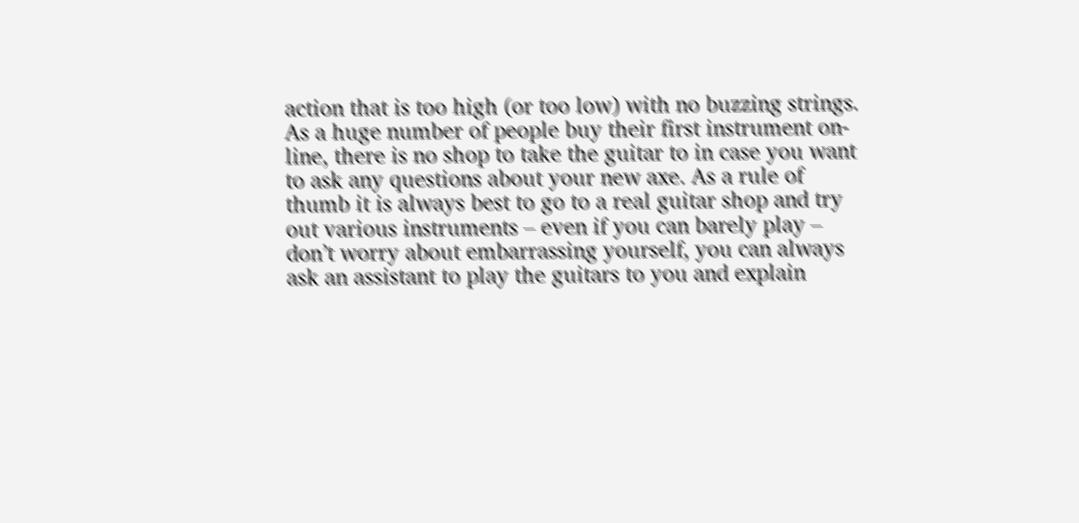action that is too high (or too low) with no buzzing strings. As a huge number of people buy their first instrument on-line, there is no shop to take the guitar to in case you want to ask any questions about your new axe. As a rule of thumb it is always best to go to a real guitar shop and try out various instruments – even if you can barely play – don’t worry about embarrassing yourself, you can always ask an assistant to play the guitars to you and explain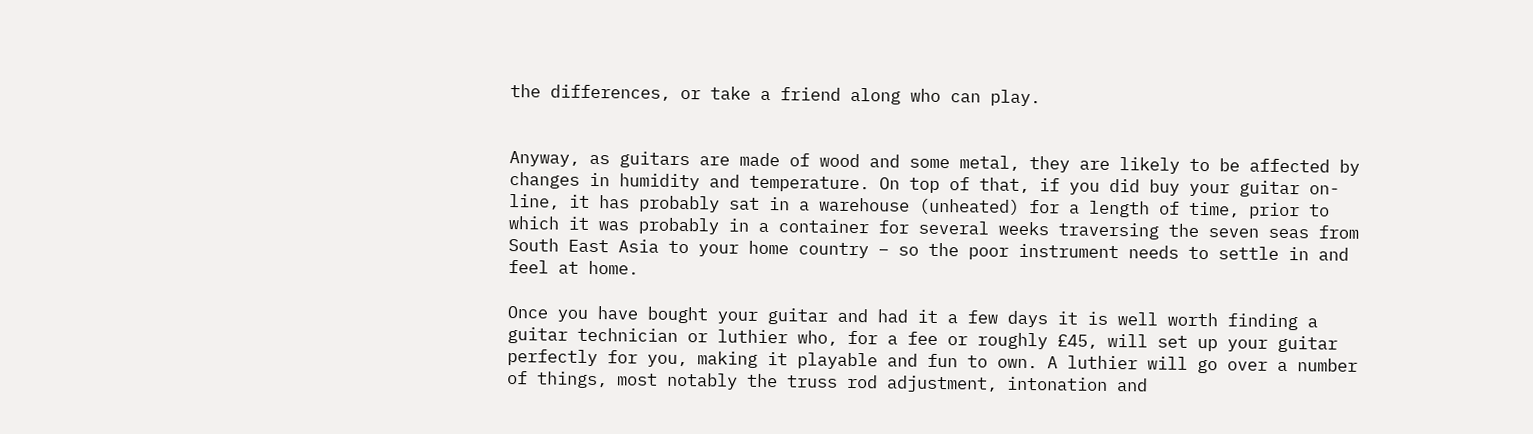the differences, or take a friend along who can play.


Anyway, as guitars are made of wood and some metal, they are likely to be affected by changes in humidity and temperature. On top of that, if you did buy your guitar on-line, it has probably sat in a warehouse (unheated) for a length of time, prior to which it was probably in a container for several weeks traversing the seven seas from South East Asia to your home country – so the poor instrument needs to settle in and feel at home.

Once you have bought your guitar and had it a few days it is well worth finding a guitar technician or luthier who, for a fee or roughly £45, will set up your guitar perfectly for you, making it playable and fun to own. A luthier will go over a number of things, most notably the truss rod adjustment, intonation and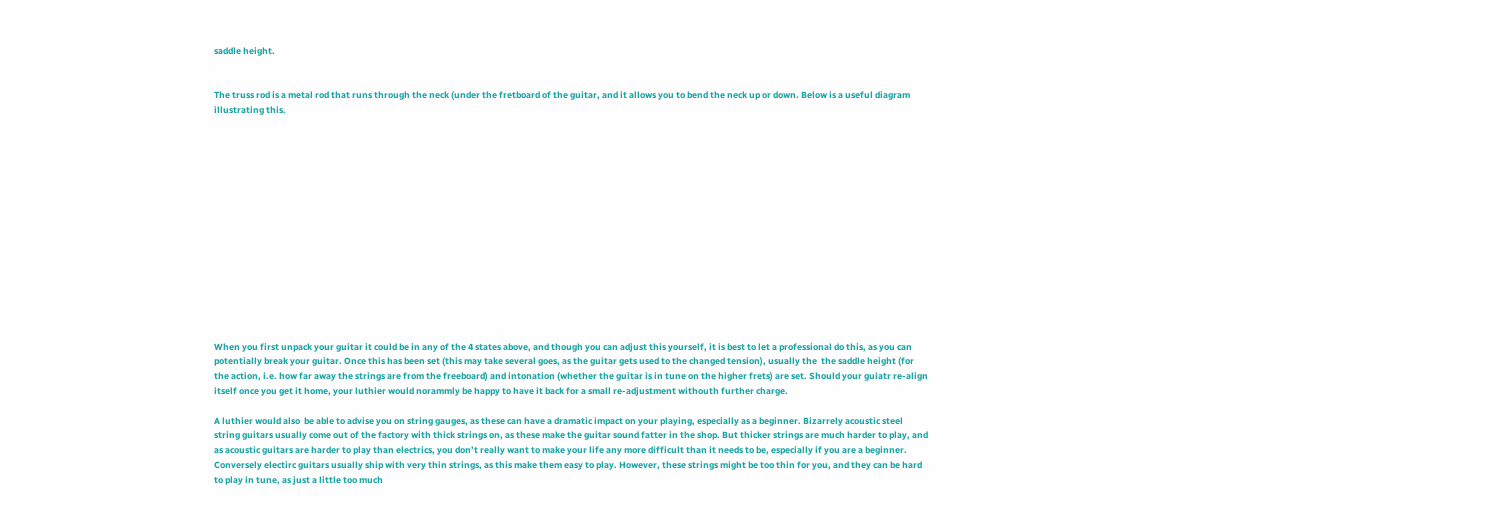saddle height.


The truss rod is a metal rod that runs through the neck (under the fretboard of the guitar, and it allows you to bend the neck up or down. Below is a useful diagram illustrating this.















When you first unpack your guitar it could be in any of the 4 states above, and though you can adjust this yourself, it is best to let a professional do this, as you can potentially break your guitar. Once this has been set (this may take several goes, as the guitar gets used to the changed tension), usually the  the saddle height (for the action, i.e. how far away the strings are from the freeboard) and intonation (whether the guitar is in tune on the higher frets) are set. Should your guiatr re-align itself once you get it home, your luthier would norammly be happy to have it back for a small re-adjustment withouth further charge.

A luthier would also  be able to advise you on string gauges, as these can have a dramatic impact on your playing, especially as a beginner. Bizarrely acoustic steel string guitars usually come out of the factory with thick strings on, as these make the guitar sound fatter in the shop. But thicker strings are much harder to play, and as acoustic guitars are harder to play than electrics, you don’t really want to make your life any more difficult than it needs to be, especially if you are a beginner. Conversely electirc guitars usually ship with very thin strings, as this make them easy to play. However, these strings might be too thin for you, and they can be hard to play in tune, as just a little too much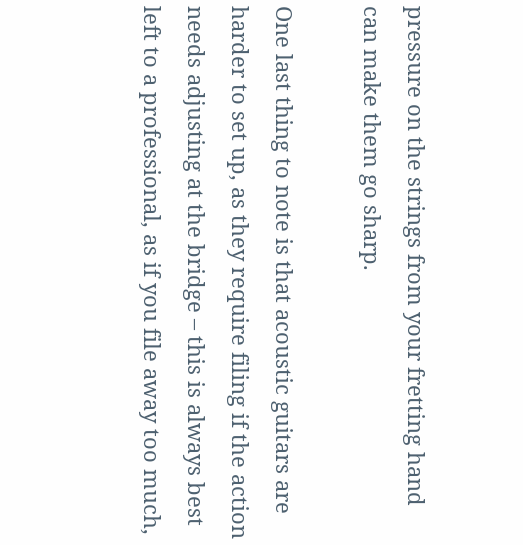pressure on the strings from your fretting hand can make them go sharp.

One last thing to note is that acoustic guitars are harder to set up, as they require filing if the action needs adjusting at the bridge – this is always best left to a professional, as if you file away too much,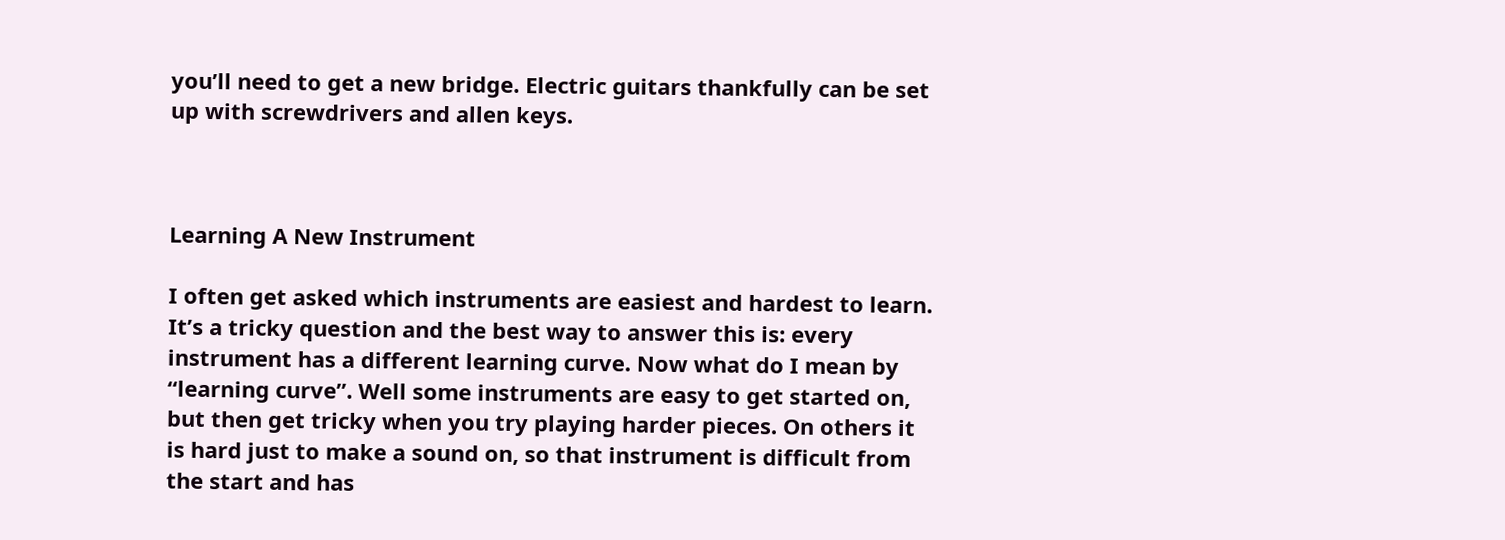you’ll need to get a new bridge. Electric guitars thankfully can be set up with screwdrivers and allen keys.



Learning A New Instrument

I often get asked which instruments are easiest and hardest to learn. It’s a tricky question and the best way to answer this is: every instrument has a different learning curve. Now what do I mean by “learning curve”. Well some instruments are easy to get started on, but then get tricky when you try playing harder pieces. On others it is hard just to make a sound on, so that instrument is difficult from the start and has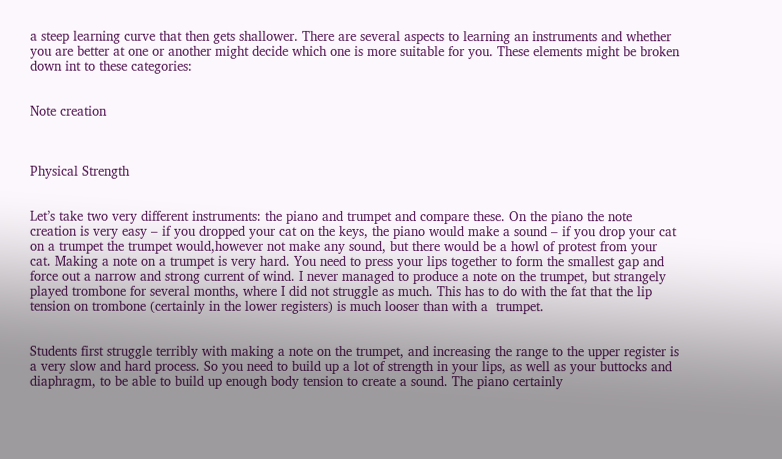a steep learning curve that then gets shallower. There are several aspects to learning an instruments and whether you are better at one or another might decide which one is more suitable for you. These elements might be broken down int to these categories:


Note creation



Physical Strength


Let’s take two very different instruments: the piano and trumpet and compare these. On the piano the note creation is very easy – if you dropped your cat on the keys, the piano would make a sound – if you drop your cat on a trumpet the trumpet would,however not make any sound, but there would be a howl of protest from your cat. Making a note on a trumpet is very hard. You need to press your lips together to form the smallest gap and force out a narrow and strong current of wind. I never managed to produce a note on the trumpet, but strangely played trombone for several months, where I did not struggle as much. This has to do with the fat that the lip tension on trombone (certainly in the lower registers) is much looser than with a  trumpet.


Students first struggle terribly with making a note on the trumpet, and increasing the range to the upper register is a very slow and hard process. So you need to build up a lot of strength in your lips, as well as your buttocks and diaphragm, to be able to build up enough body tension to create a sound. The piano certainly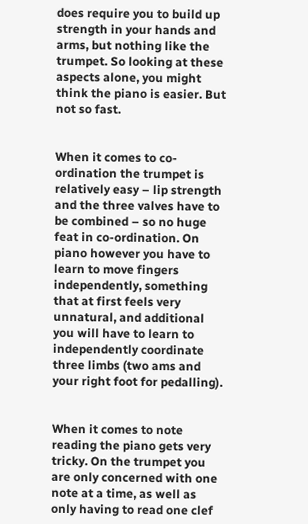does require you to build up strength in your hands and arms, but nothing like the trumpet. So looking at these aspects alone, you might think the piano is easier. But not so fast.


When it comes to co-ordination the trumpet is relatively easy – lip strength and the three valves have to be combined – so no huge feat in co-ordination. On piano however you have to learn to move fingers independently, something that at first feels very unnatural, and additional you will have to learn to independently coordinate three limbs (two ams and your right foot for pedalling).


When it comes to note reading the piano gets very tricky. On the trumpet you are only concerned with one note at a time, as well as only having to read one clef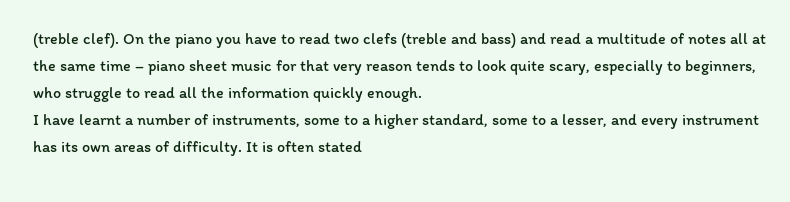(treble clef). On the piano you have to read two clefs (treble and bass) and read a multitude of notes all at the same time – piano sheet music for that very reason tends to look quite scary, especially to beginners, who struggle to read all the information quickly enough.
I have learnt a number of instruments, some to a higher standard, some to a lesser, and every instrument has its own areas of difficulty. It is often stated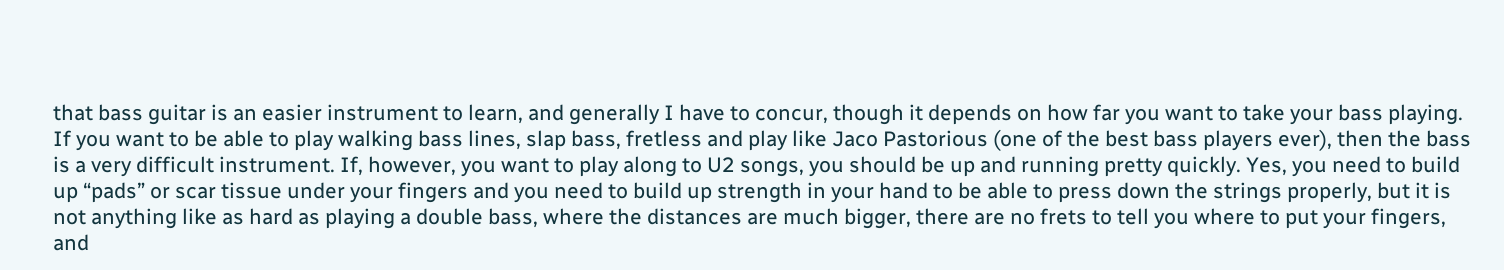that bass guitar is an easier instrument to learn, and generally I have to concur, though it depends on how far you want to take your bass playing. If you want to be able to play walking bass lines, slap bass, fretless and play like Jaco Pastorious (one of the best bass players ever), then the bass is a very difficult instrument. If, however, you want to play along to U2 songs, you should be up and running pretty quickly. Yes, you need to build up “pads” or scar tissue under your fingers and you need to build up strength in your hand to be able to press down the strings properly, but it is not anything like as hard as playing a double bass, where the distances are much bigger, there are no frets to tell you where to put your fingers, and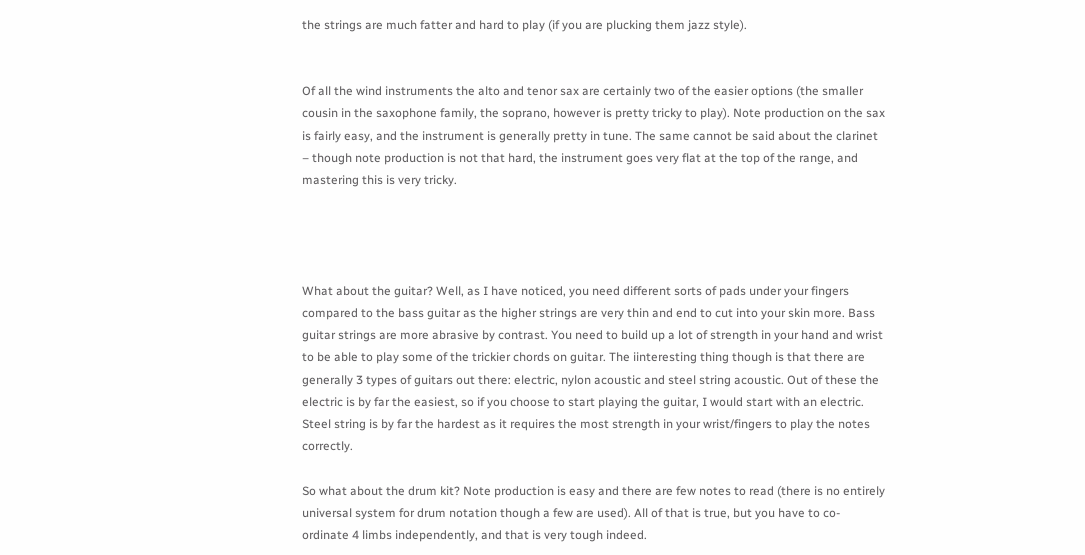the strings are much fatter and hard to play (if you are plucking them jazz style).


Of all the wind instruments the alto and tenor sax are certainly two of the easier options (the smaller cousin in the saxophone family, the soprano, however is pretty tricky to play). Note production on the sax is fairly easy, and the instrument is generally pretty in tune. The same cannot be said about the clarinet – though note production is not that hard, the instrument goes very flat at the top of the range, and mastering this is very tricky.




What about the guitar? Well, as I have noticed, you need different sorts of pads under your fingers compared to the bass guitar as the higher strings are very thin and end to cut into your skin more. Bass guitar strings are more abrasive by contrast. You need to build up a lot of strength in your hand and wrist to be able to play some of the trickier chords on guitar. The iinteresting thing though is that there are generally 3 types of guitars out there: electric, nylon acoustic and steel string acoustic. Out of these the electric is by far the easiest, so if you choose to start playing the guitar, I would start with an electric. Steel string is by far the hardest as it requires the most strength in your wrist/fingers to play the notes correctly.

So what about the drum kit? Note production is easy and there are few notes to read (there is no entirely universal system for drum notation though a few are used). All of that is true, but you have to co-ordinate 4 limbs independently, and that is very tough indeed.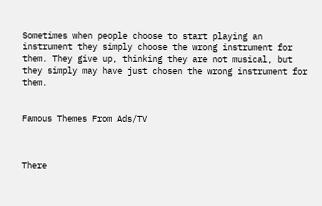Sometimes when people choose to start playing an instrument they simply choose the wrong instrument for them. They give up, thinking they are not musical, but they simply may have just chosen the wrong instrument for them.


Famous Themes From Ads/TV



There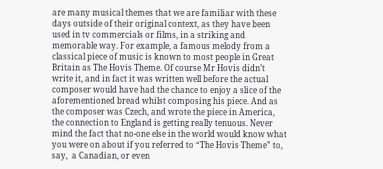are many musical themes that we are familiar with these days outside of their original context, as they have been used in tv commercials or films, in a striking and memorable way. For example, a famous melody from a classical piece of music is known to most people in Great Britain as The Hovis Theme. Of course Mr Hovis didn’t write it, and in fact it was written well before the actual composer would have had the chance to enjoy a slice of the aforementioned bread whilst composing his piece. And as the composer was Czech, and wrote the piece in America, the connection to England is getting really tenuous. Never mind the fact that no-one else in the world would know what you were on about if you referred to “The Hovis Theme” to, say,  a Canadian, or even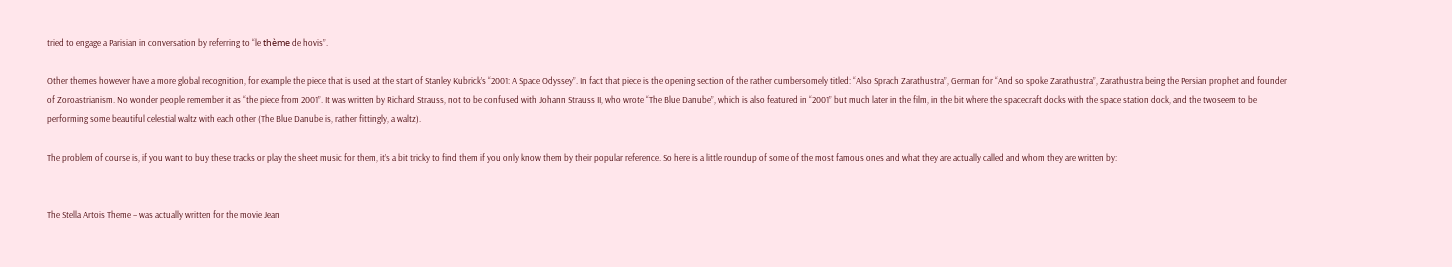tried to engage a Parisian in conversation by referring to “le thème de hovis”.

Other themes however have a more global recognition, for example the piece that is used at the start of Stanley Kubrick’s “2001: A Space Odyssey”. In fact that piece is the opening section of the rather cumbersomely titled: “Also Sprach Zarathustra”, German for “And so spoke Zarathustra”, Zarathustra being the Persian prophet and founder of Zoroastrianism. No wonder people remember it as “the piece from 2001”. It was written by Richard Strauss, not to be confused with Johann Strauss II, who wrote “The Blue Danube”, which is also featured in “2001” but much later in the film, in the bit where the spacecraft docks with the space station dock, and the twoseem to be performing some beautiful celestial waltz with each other (The Blue Danube is, rather fittingly, a waltz).

The problem of course is, if you want to buy these tracks or play the sheet music for them, it’s a bit tricky to find them if you only know them by their popular reference. So here is a little roundup of some of the most famous ones and what they are actually called and whom they are written by:


The Stella Artois Theme – was actually written for the movie Jean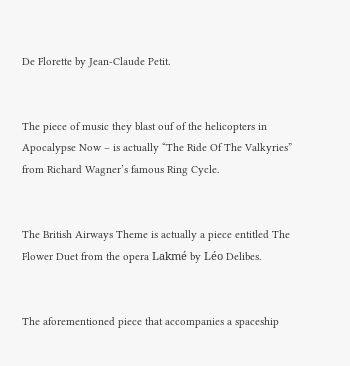De Florette by Jean-Claude Petit.


The piece of music they blast ouf of the helicopters in Apocalypse Now – is actually “The Ride Of The Valkyries” from Richard Wagner’s famous Ring Cycle.


The British Airways Theme is actually a piece entitled The Flower Duet from the opera Lakmé by Léo Delibes.


The aforementioned piece that accompanies a spaceship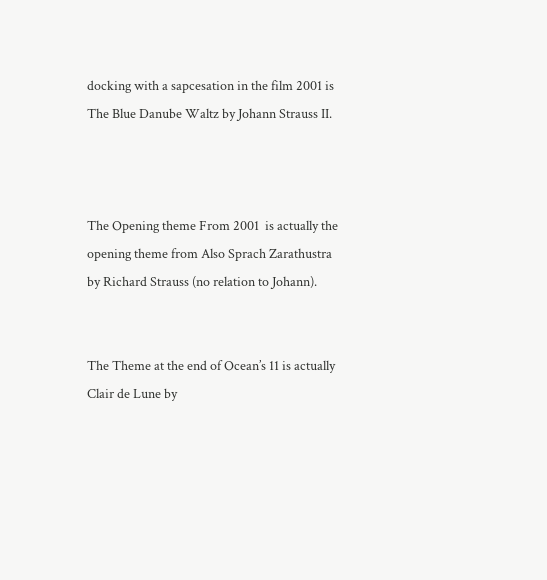docking with a sapcesation in the film 2001 is The Blue Danube Waltz by Johann Strauss II.



The Opening theme From 2001  is actually the opening theme from Also Sprach Zarathustra by Richard Strauss (no relation to Johann).


The Theme at the end of Ocean’s 11 is actually Clair de Lune by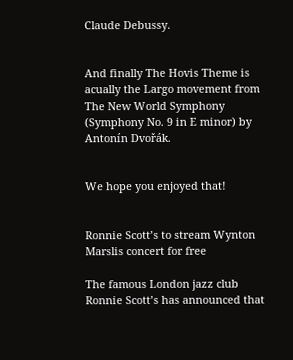Claude Debussy.


And finally The Hovis Theme is acually the Largo movement from The New World Symphony (Symphony No. 9 in E minor) by Antonín Dvořák.


We hope you enjoyed that!


Ronnie Scott’s to stream Wynton Marslis concert for free

The famous London jazz club Ronnie Scott’s has announced that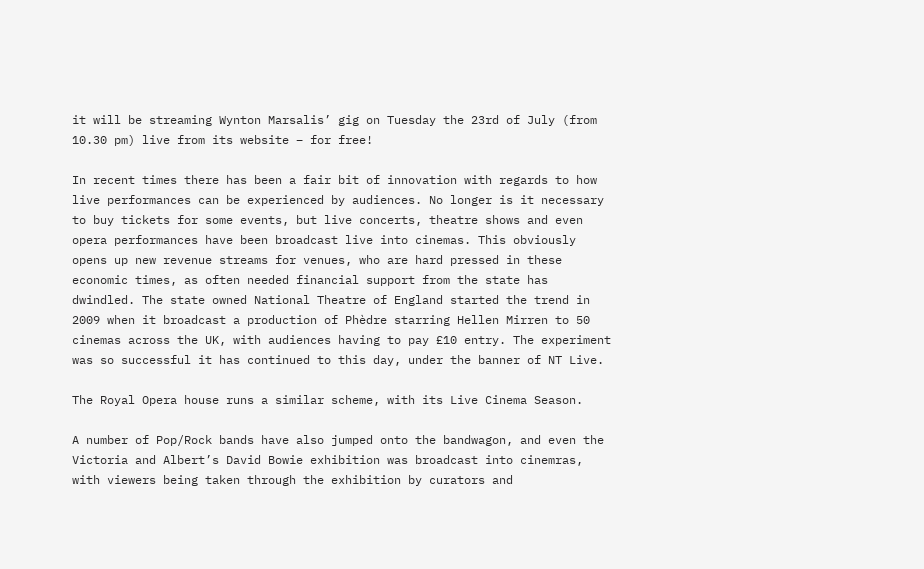it will be streaming Wynton Marsalis’ gig on Tuesday the 23rd of July (from 10.30 pm) live from its website – for free!

In recent times there has been a fair bit of innovation with regards to how live performances can be experienced by audiences. No longer is it necessary to buy tickets for some events, but live concerts, theatre shows and even opera performances have been broadcast live into cinemas. This obviously opens up new revenue streams for venues, who are hard pressed in these economic times, as often needed financial support from the state has dwindled. The state owned National Theatre of England started the trend in 2009 when it broadcast a production of Phèdre starring Hellen Mirren to 50 cinemas across the UK, with audiences having to pay £10 entry. The experiment was so successful it has continued to this day, under the banner of NT Live.

The Royal Opera house runs a similar scheme, with its Live Cinema Season.

A number of Pop/Rock bands have also jumped onto the bandwagon, and even the Victoria and Albert’s David Bowie exhibition was broadcast into cinemras, with viewers being taken through the exhibition by curators and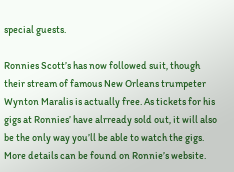special guests.

Ronnies Scott’s has now followed suit, though their stream of famous New Orleans trumpeter Wynton Maralis is actually free. As tickets for his gigs at Ronnies’ have alrready sold out, it will also be the only way you’ll be able to watch the gigs. More details can be found on Ronnie’s website.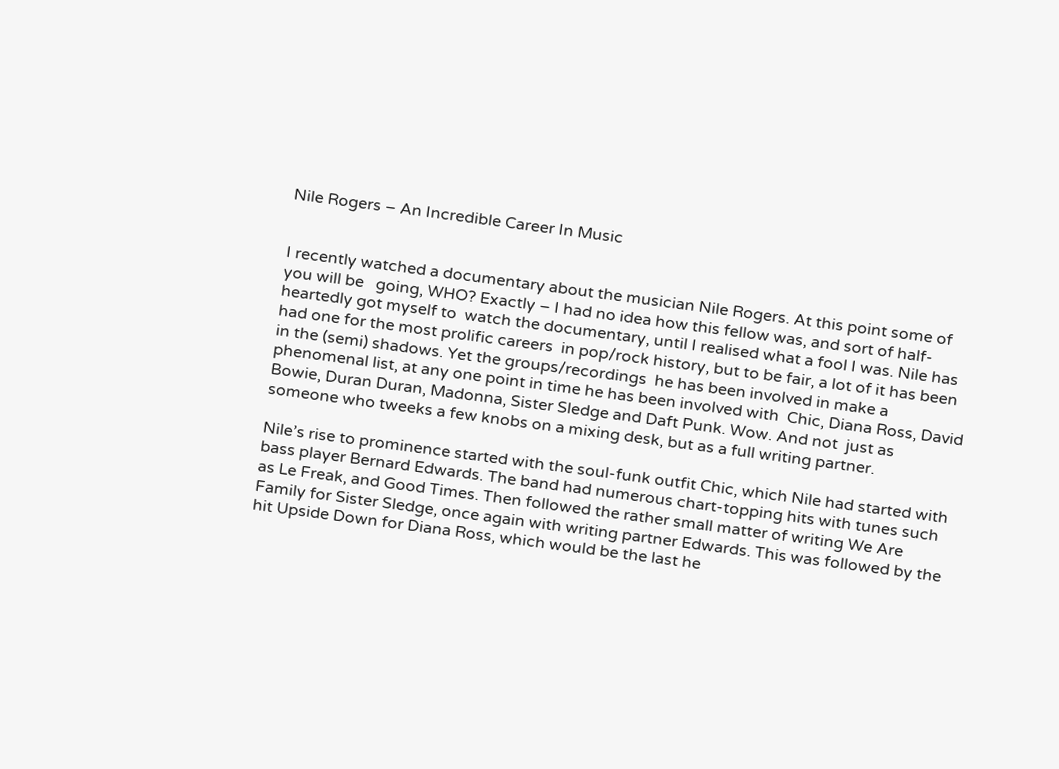Nile Rogers – An Incredible Career In Music


I recently watched a documentary about the musician Nile Rogers. At this point some of you will be   going, WHO? Exactly – I had no idea how this fellow was, and sort of half-heartedly got myself to  watch the documentary, until I realised what a fool I was. Nile has had one for the most prolific careers  in pop/rock history, but to be fair, a lot of it has been in the (semi) shadows. Yet the groups/recordings  he has been involved in make a phenomenal list, at any one point in time he has been involved with  Chic, Diana Ross, David Bowie, Duran Duran, Madonna, Sister Sledge and Daft Punk. Wow. And not  just as someone who tweeks a few knobs on a mixing desk, but as a full writing partner.

Nile’s rise to prominence started with the soul-funk outfit Chic, which Nile had started with bass player Bernard Edwards. The band had numerous chart-topping hits with tunes such as Le Freak, and Good Times. Then followed the rather small matter of writing We Are Family for Sister Sledge, once again with writing partner Edwards. This was followed by the hit Upside Down for Diana Ross, which would be the last he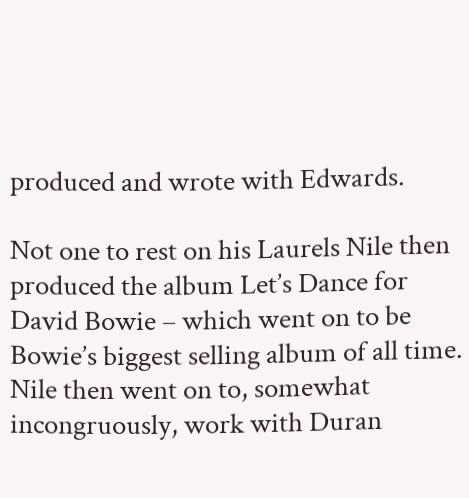produced and wrote with Edwards.

Not one to rest on his Laurels Nile then produced the album Let’s Dance for David Bowie – which went on to be Bowie’s biggest selling album of all time. Nile then went on to, somewhat incongruously, work with Duran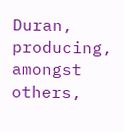Duran, producing, amongst others,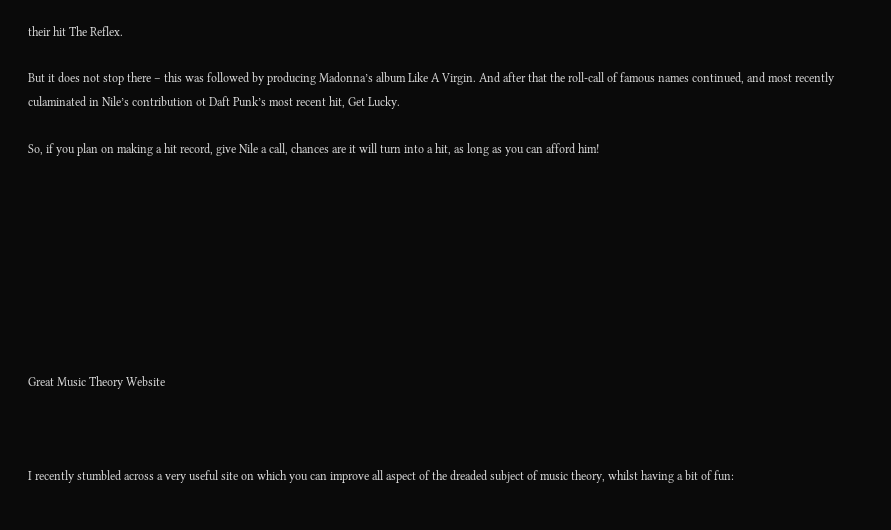their hit The Reflex.

But it does not stop there – this was followed by producing Madonna’s album Like A Virgin. And after that the roll-call of famous names continued, and most recently culaminated in Nile’s contribution ot Daft Punk’s most recent hit, Get Lucky.

So, if you plan on making a hit record, give Nile a call, chances are it will turn into a hit, as long as you can afford him!









Great Music Theory Website



I recently stumbled across a very useful site on which you can improve all aspect of the dreaded subject of music theory, whilst having a bit of fun: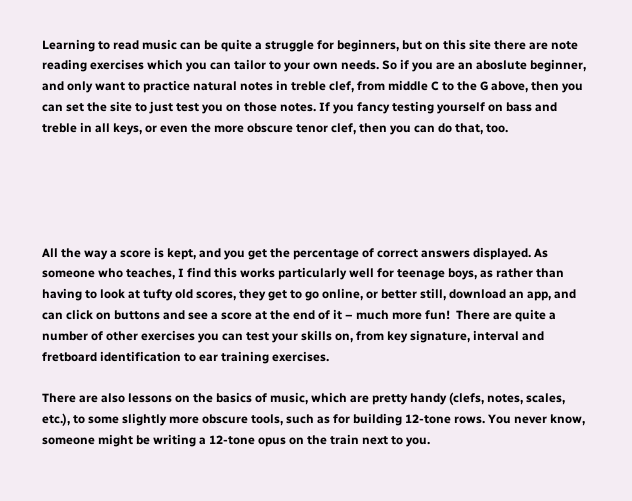Learning to read music can be quite a struggle for beginners, but on this site there are note reading exercises which you can tailor to your own needs. So if you are an aboslute beginner, and only want to practice natural notes in treble clef, from middle C to the G above, then you can set the site to just test you on those notes. If you fancy testing yourself on bass and treble in all keys, or even the more obscure tenor clef, then you can do that, too.





All the way a score is kept, and you get the percentage of correct answers displayed. As someone who teaches, I find this works particularly well for teenage boys, as rather than having to look at tufty old scores, they get to go online, or better still, download an app, and can click on buttons and see a score at the end of it – much more fun!  There are quite a number of other exercises you can test your skills on, from key signature, interval and fretboard identification to ear training exercises.

There are also lessons on the basics of music, which are pretty handy (clefs, notes, scales, etc.), to some slightly more obscure tools, such as for building 12-tone rows. You never know, someone might be writing a 12-tone opus on the train next to you.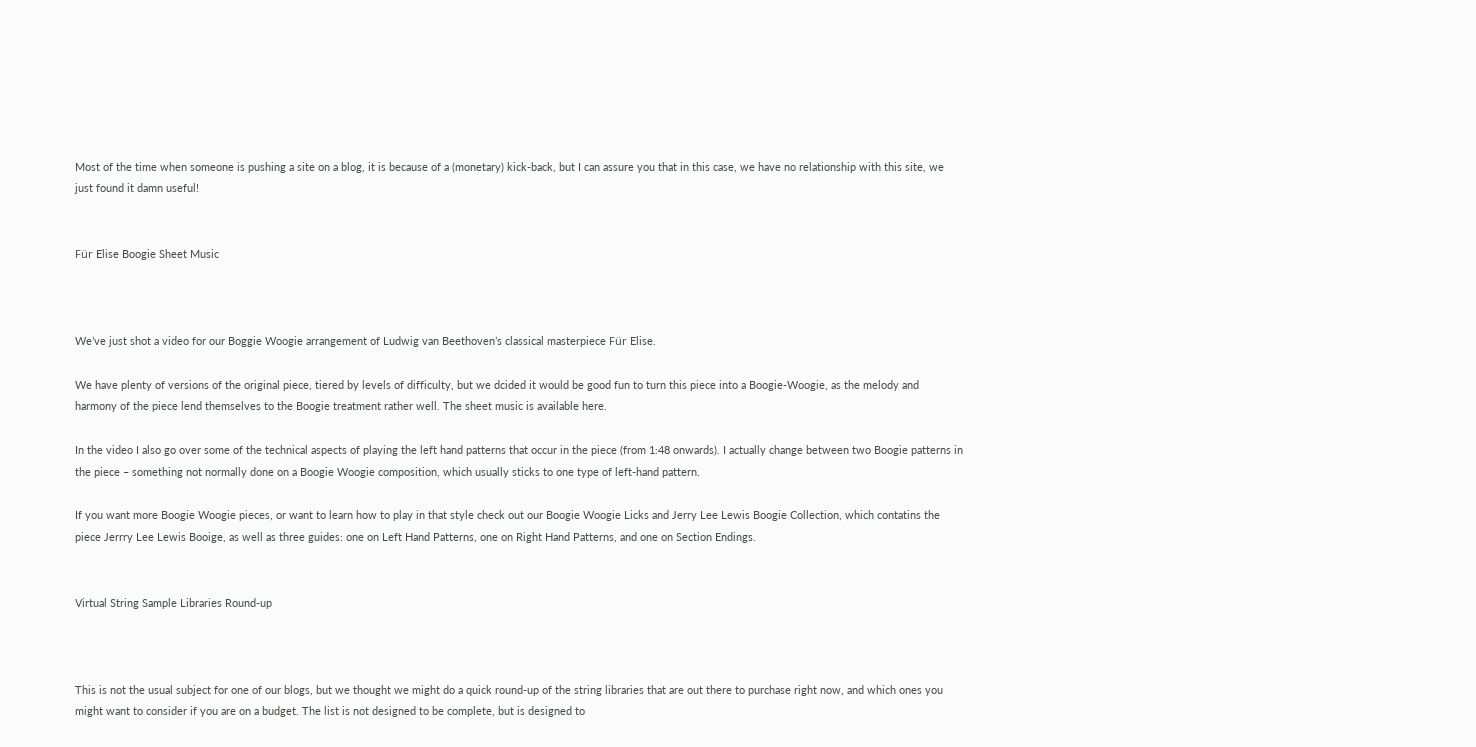Most of the time when someone is pushing a site on a blog, it is because of a (monetary) kick-back, but I can assure you that in this case, we have no relationship with this site, we just found it damn useful!


Für Elise Boogie Sheet Music



We’ve just shot a video for our Boggie Woogie arrangement of Ludwig van Beethoven’s classical masterpiece Für Elise.

We have plenty of versions of the original piece, tiered by levels of difficulty, but we dcided it would be good fun to turn this piece into a Boogie-Woogie, as the melody and harmony of the piece lend themselves to the Boogie treatment rather well. The sheet music is available here.

In the video I also go over some of the technical aspects of playing the left hand patterns that occur in the piece (from 1:48 onwards). I actually change between two Boogie patterns in the piece – something not normally done on a Boogie Woogie composition, which usually sticks to one type of left-hand pattern.

If you want more Boogie Woogie pieces, or want to learn how to play in that style check out our Boogie Woogie Licks and Jerry Lee Lewis Boogie Collection, which contatins the piece Jerrry Lee Lewis Booige, as well as three guides: one on Left Hand Patterns, one on Right Hand Patterns, and one on Section Endings.


Virtual String Sample Libraries Round-up



This is not the usual subject for one of our blogs, but we thought we might do a quick round-up of the string libraries that are out there to purchase right now, and which ones you might want to consider if you are on a budget. The list is not designed to be complete, but is designed to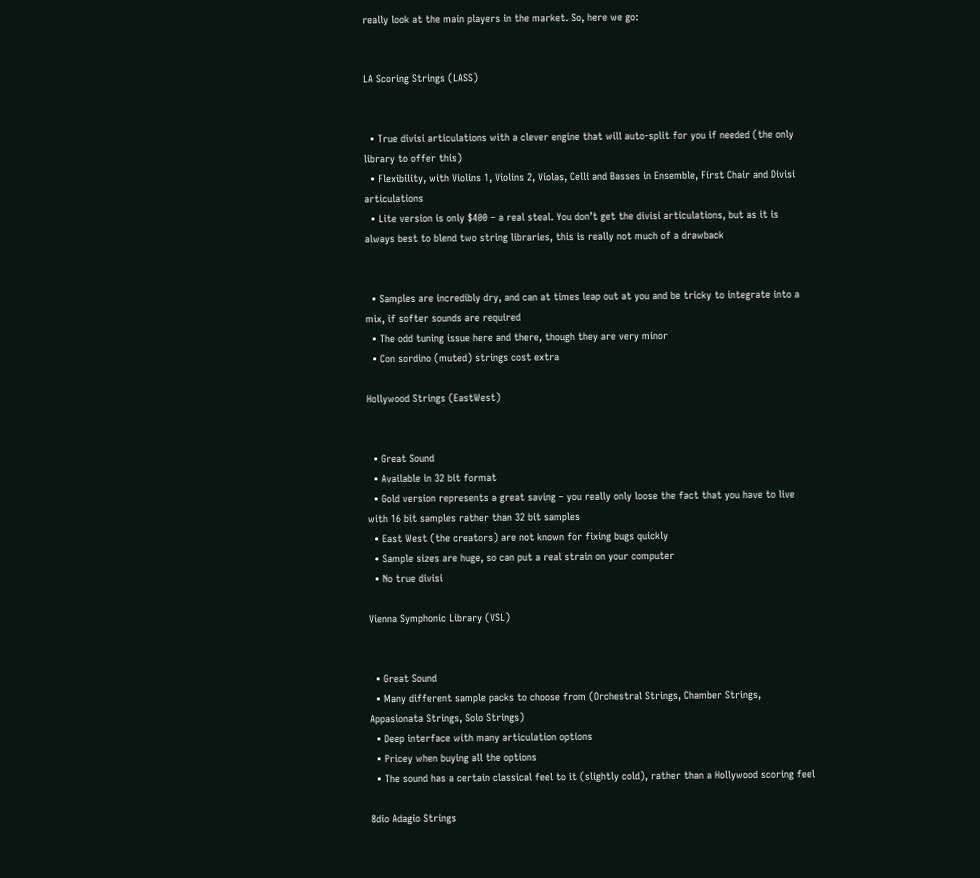really look at the main players in the market. So, here we go:


LA Scoring Strings (LASS)


  • True divisi articulations with a clever engine that will auto-split for you if needed (the only library to offer this)
  • Flexibility, with Violins 1, Violins 2, Violas, Celli and Basses in Ensemble, First Chair and Divisi articulations
  • Lite version is only $400 – a real steal. You don’t get the divisi articulations, but as it is always best to blend two string libraries, this is really not much of a drawback


  • Samples are incredibly dry, and can at times leap out at you and be tricky to integrate into a mix, if softer sounds are required
  • The odd tuning issue here and there, though they are very minor
  • Con sordino (muted) strings cost extra

Hollywood Strings (EastWest)


  • Great Sound
  • Available in 32 bit format
  • Gold version represents a great saving – you really only loose the fact that you have to live with 16 bit samples rather than 32 bit samples
  • East West (the creators) are not known for fixing bugs quickly
  • Sample sizes are huge, so can put a real strain on your computer
  • No true divisi

Vienna Symphonic Library (VSL)


  • Great Sound
  • Many different sample packs to choose from (Orchestral Strings, Chamber Strings, Appasionata Strings, Solo Strings)
  • Deep interface with many articulation options
  • Pricey when buying all the options
  • The sound has a certain classical feel to it (slightly cold), rather than a Hollywood scoring feel

8dio Adagio Strings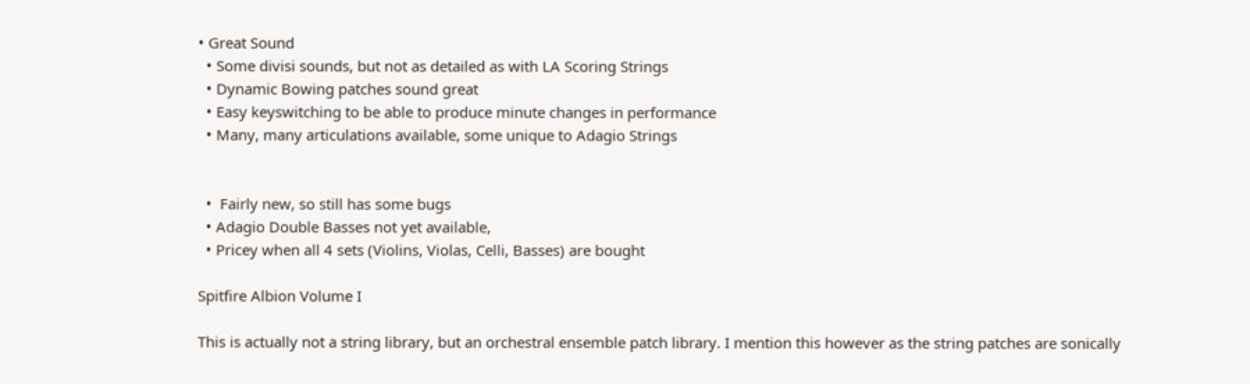• Great Sound
  • Some divisi sounds, but not as detailed as with LA Scoring Strings
  • Dynamic Bowing patches sound great
  • Easy keyswitching to be able to produce minute changes in performance
  • Many, many articulations available, some unique to Adagio Strings


  •  Fairly new, so still has some bugs
  • Adagio Double Basses not yet available,
  • Pricey when all 4 sets (Violins, Violas, Celli, Basses) are bought

Spitfire Albion Volume I

This is actually not a string library, but an orchestral ensemble patch library. I mention this however as the string patches are sonically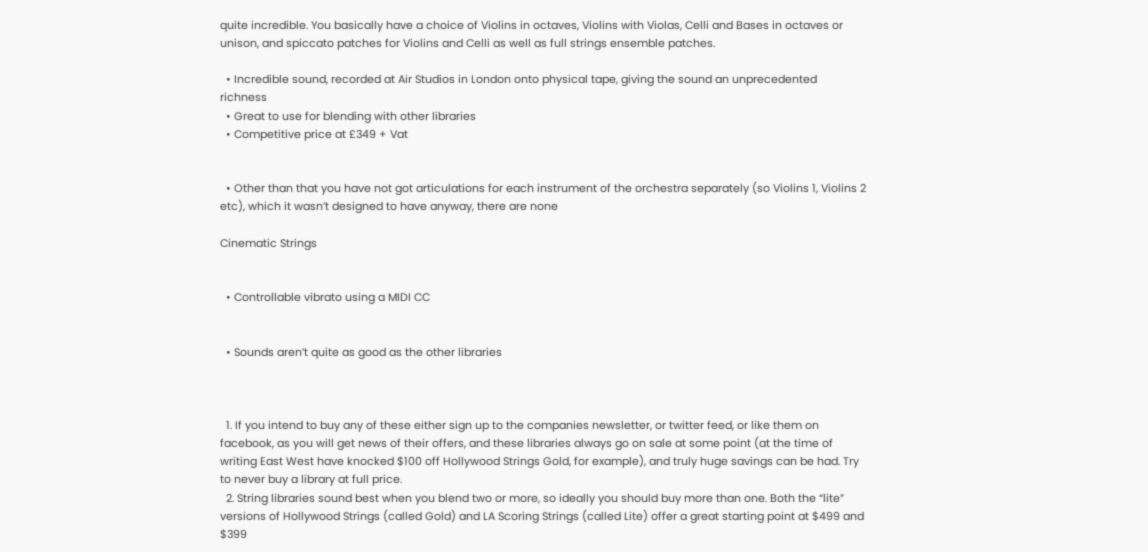quite incredible. You basically have a choice of Violins in octaves, Violins with Violas, Celli and Bases in octaves or unison, and spiccato patches for Violins and Celli as well as full strings ensemble patches.

  • Incredible sound, recorded at Air Studios in London onto physical tape, giving the sound an unprecedented richness
  • Great to use for blending with other libraries
  • Competitive price at £349 + Vat


  • Other than that you have not got articulations for each instrument of the orchestra separately (so Violins 1, Violins 2 etc), which it wasn’t designed to have anyway, there are none

Cinematic Strings


  • Controllable vibrato using a MIDI CC


  • Sounds aren’t quite as good as the other libraries



  1. If you intend to buy any of these either sign up to the companies newsletter, or twitter feed, or like them on facebook, as you will get news of their offers, and these libraries always go on sale at some point (at the time of writing East West have knocked $100 off Hollywood Strings Gold, for example), and truly huge savings can be had. Try to never buy a library at full price.
  2. String libraries sound best when you blend two or more, so ideally you should buy more than one. Both the “lite” versions of Hollywood Strings (called Gold) and LA Scoring Strings (called Lite) offer a great starting point at $499 and $399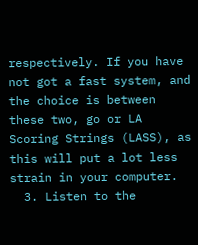respectively. If you have not got a fast system, and the choice is between these two, go or LA Scoring Strings (LASS), as this will put a lot less strain in your computer.
  3. Listen to the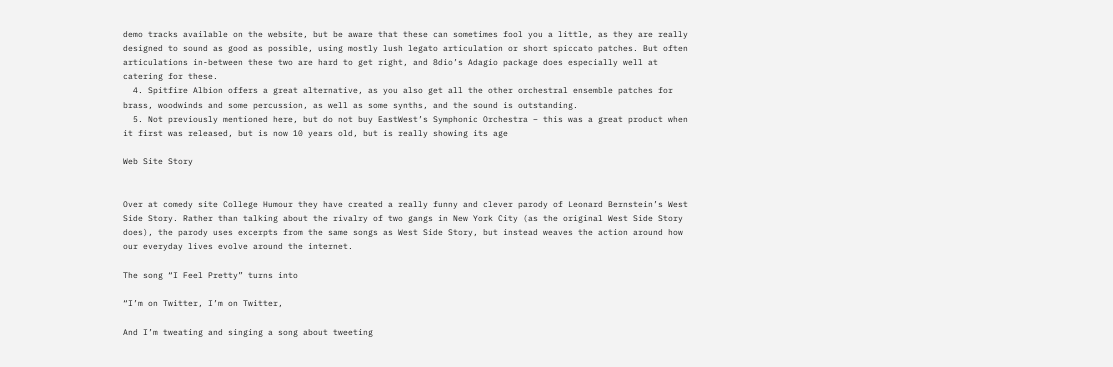demo tracks available on the website, but be aware that these can sometimes fool you a little, as they are really designed to sound as good as possible, using mostly lush legato articulation or short spiccato patches. But often articulations in-between these two are hard to get right, and 8dio’s Adagio package does especially well at catering for these.
  4. Spitfire Albion offers a great alternative, as you also get all the other orchestral ensemble patches for brass, woodwinds and some percussion, as well as some synths, and the sound is outstanding.
  5. Not previously mentioned here, but do not buy EastWest’s Symphonic Orchestra – this was a great product when it first was released, but is now 10 years old, but is really showing its age

Web Site Story


Over at comedy site College Humour they have created a really funny and clever parody of Leonard Bernstein’s West Side Story. Rather than talking about the rivalry of two gangs in New York City (as the original West Side Story does), the parody uses excerpts from the same songs as West Side Story, but instead weaves the action around how our everyday lives evolve around the internet.

The song “I Feel Pretty” turns into

“I’m on Twitter, I’m on Twitter,

And I’m tweating and singing a song about tweeting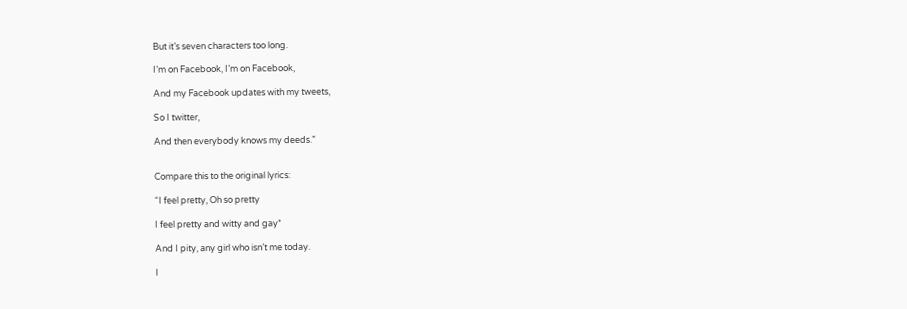But it’s seven characters too long.

I’m on Facebook, I’m on Facebook,

And my Facebook updates with my tweets,

So I twitter,

And then everybody knows my deeds.”


Compare this to the original lyrics:

“I feel pretty, Oh so pretty

I feel pretty and witty and gay*

And I pity, any girl who isn’t me today.

I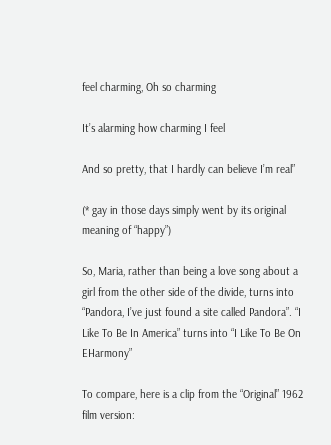feel charming, Oh so charming

It’s alarming how charming I feel

And so pretty, that I hardly can believe I’m real”

(* gay in those days simply went by its original meaning of “happy”)

So, Maria, rather than being a love song about a girl from the other side of the divide, turns into “Pandora, I’ve just found a site called Pandora”. “I Like To Be In America” turns into “I Like To Be On EHarmony”

To compare, here is a clip from the “Original” 1962 film version: